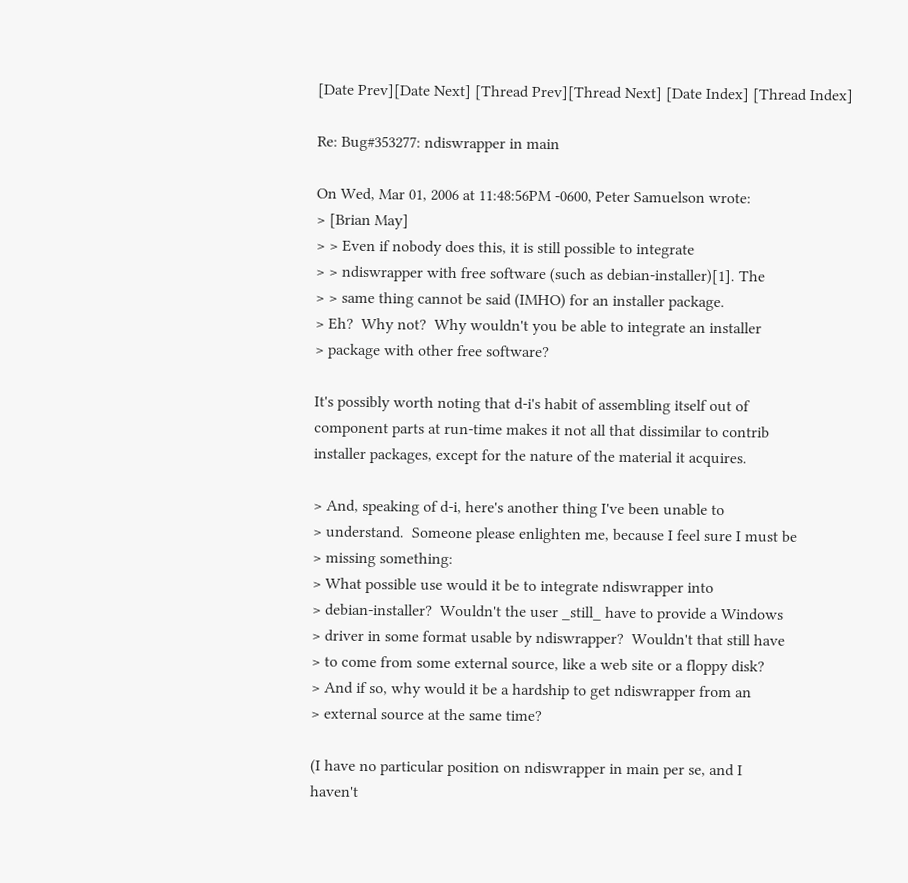[Date Prev][Date Next] [Thread Prev][Thread Next] [Date Index] [Thread Index]

Re: Bug#353277: ndiswrapper in main

On Wed, Mar 01, 2006 at 11:48:56PM -0600, Peter Samuelson wrote:
> [Brian May]
> > Even if nobody does this, it is still possible to integrate
> > ndiswrapper with free software (such as debian-installer)[1]. The
> > same thing cannot be said (IMHO) for an installer package.
> Eh?  Why not?  Why wouldn't you be able to integrate an installer
> package with other free software?

It's possibly worth noting that d-i's habit of assembling itself out of
component parts at run-time makes it not all that dissimilar to contrib
installer packages, except for the nature of the material it acquires.

> And, speaking of d-i, here's another thing I've been unable to
> understand.  Someone please enlighten me, because I feel sure I must be
> missing something:
> What possible use would it be to integrate ndiswrapper into
> debian-installer?  Wouldn't the user _still_ have to provide a Windows
> driver in some format usable by ndiswrapper?  Wouldn't that still have
> to come from some external source, like a web site or a floppy disk?
> And if so, why would it be a hardship to get ndiswrapper from an
> external source at the same time?

(I have no particular position on ndiswrapper in main per se, and I
haven't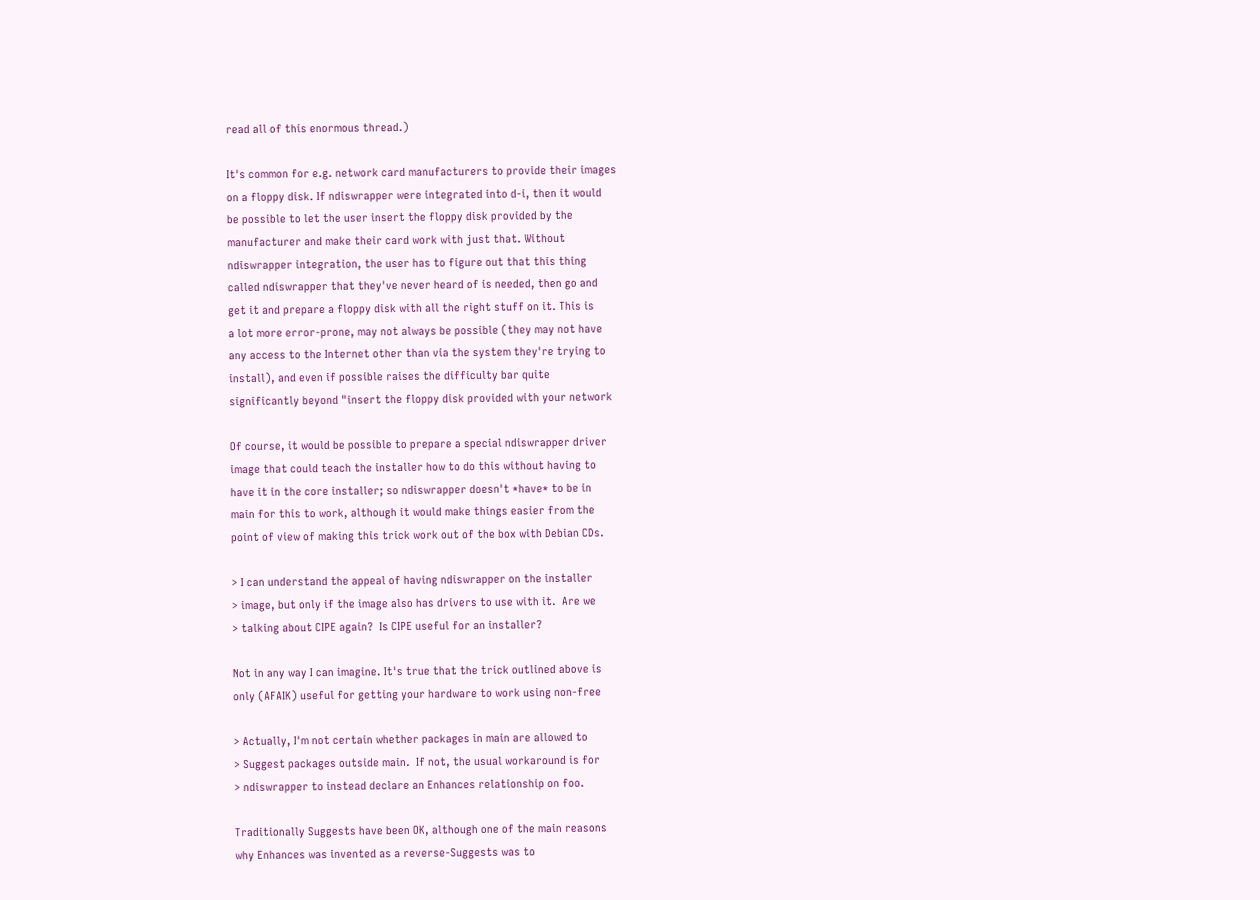read all of this enormous thread.)

It's common for e.g. network card manufacturers to provide their images
on a floppy disk. If ndiswrapper were integrated into d-i, then it would
be possible to let the user insert the floppy disk provided by the
manufacturer and make their card work with just that. Without
ndiswrapper integration, the user has to figure out that this thing
called ndiswrapper that they've never heard of is needed, then go and
get it and prepare a floppy disk with all the right stuff on it. This is
a lot more error-prone, may not always be possible (they may not have
any access to the Internet other than via the system they're trying to
install), and even if possible raises the difficulty bar quite
significantly beyond "insert the floppy disk provided with your network

Of course, it would be possible to prepare a special ndiswrapper driver
image that could teach the installer how to do this without having to
have it in the core installer; so ndiswrapper doesn't *have* to be in
main for this to work, although it would make things easier from the
point of view of making this trick work out of the box with Debian CDs.

> I can understand the appeal of having ndiswrapper on the installer
> image, but only if the image also has drivers to use with it.  Are we
> talking about CIPE again?  Is CIPE useful for an installer?

Not in any way I can imagine. It's true that the trick outlined above is
only (AFAIK) useful for getting your hardware to work using non-free

> Actually, I'm not certain whether packages in main are allowed to
> Suggest packages outside main.  If not, the usual workaround is for
> ndiswrapper to instead declare an Enhances relationship on foo.

Traditionally Suggests have been OK, although one of the main reasons
why Enhances was invented as a reverse-Suggests was to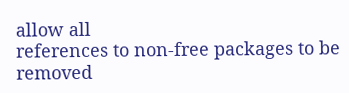allow all
references to non-free packages to be removed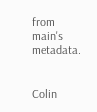from main's metadata.


Colin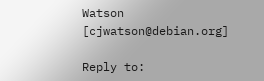Watson                                       [cjwatson@debian.org]

Reply to: